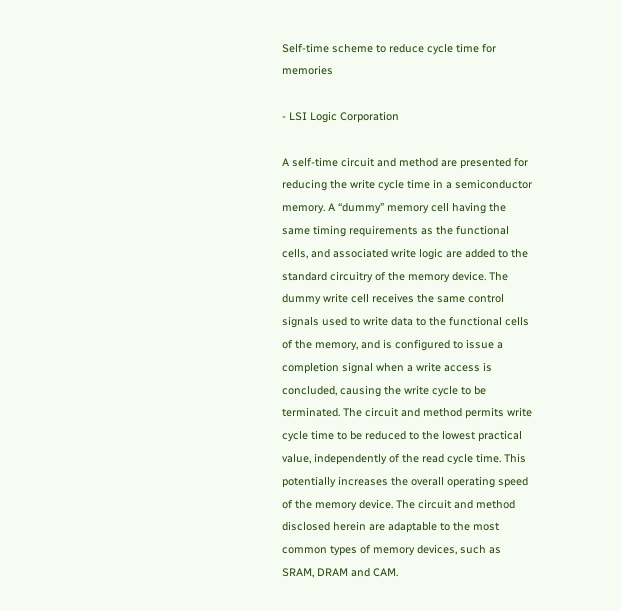Self-time scheme to reduce cycle time for memories

- LSI Logic Corporation

A self-time circuit and method are presented for reducing the write cycle time in a semiconductor memory. A “dummy” memory cell having the same timing requirements as the functional cells, and associated write logic are added to the standard circuitry of the memory device. The dummy write cell receives the same control signals used to write data to the functional cells of the memory, and is configured to issue a completion signal when a write access is concluded, causing the write cycle to be terminated. The circuit and method permits write cycle time to be reduced to the lowest practical value, independently of the read cycle time. This potentially increases the overall operating speed of the memory device. The circuit and method disclosed herein are adaptable to the most common types of memory devices, such as SRAM, DRAM and CAM.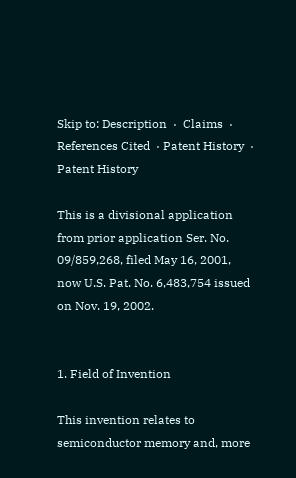Skip to: Description  ·  Claims  ·  References Cited  · Patent History  ·  Patent History

This is a divisional application from prior application Ser. No. 09/859,268, filed May 16, 2001, now U.S. Pat. No. 6,483,754 issued on Nov. 19, 2002.


1. Field of Invention

This invention relates to semiconductor memory and, more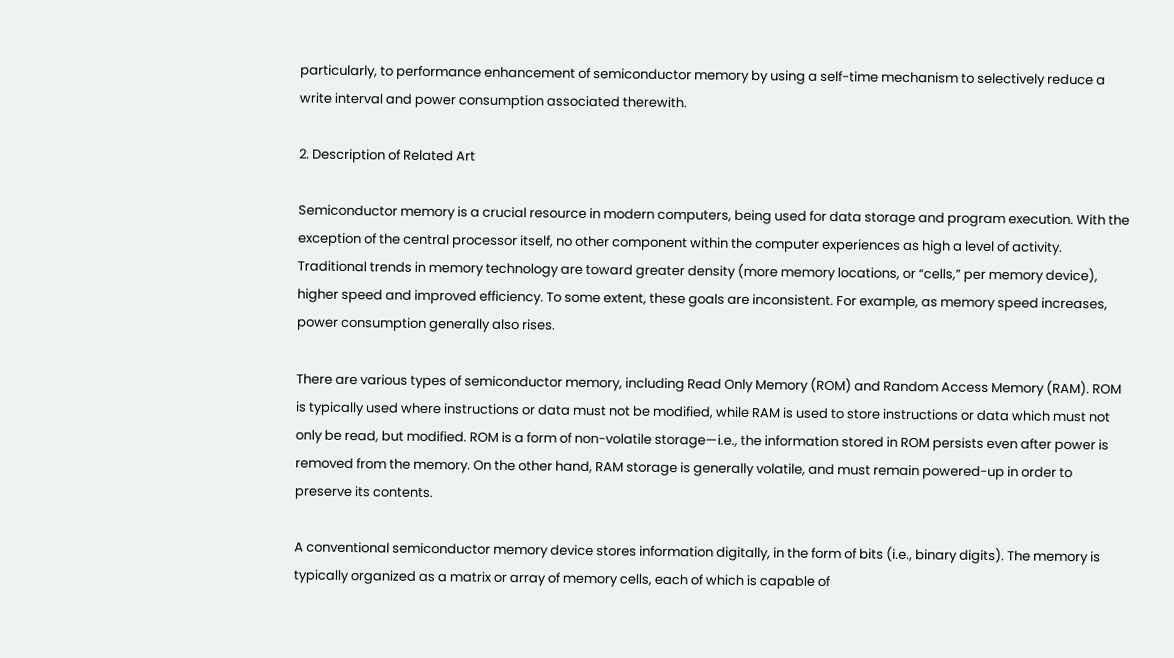particularly, to performance enhancement of semiconductor memory by using a self-time mechanism to selectively reduce a write interval and power consumption associated therewith.

2. Description of Related Art

Semiconductor memory is a crucial resource in modern computers, being used for data storage and program execution. With the exception of the central processor itself, no other component within the computer experiences as high a level of activity. Traditional trends in memory technology are toward greater density (more memory locations, or “cells,” per memory device), higher speed and improved efficiency. To some extent, these goals are inconsistent. For example, as memory speed increases, power consumption generally also rises.

There are various types of semiconductor memory, including Read Only Memory (ROM) and Random Access Memory (RAM). ROM is typically used where instructions or data must not be modified, while RAM is used to store instructions or data which must not only be read, but modified. ROM is a form of non-volatile storage—i.e., the information stored in ROM persists even after power is removed from the memory. On the other hand, RAM storage is generally volatile, and must remain powered-up in order to preserve its contents.

A conventional semiconductor memory device stores information digitally, in the form of bits (i.e., binary digits). The memory is typically organized as a matrix or array of memory cells, each of which is capable of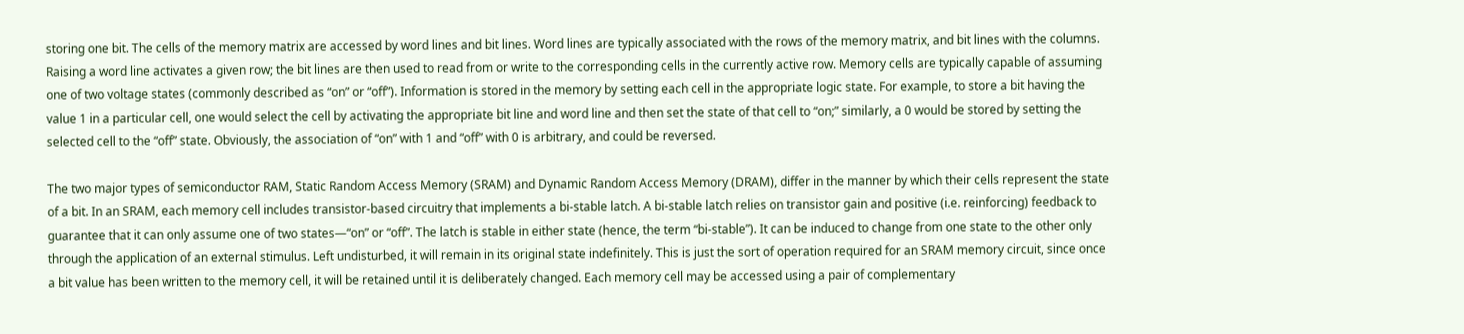storing one bit. The cells of the memory matrix are accessed by word lines and bit lines. Word lines are typically associated with the rows of the memory matrix, and bit lines with the columns. Raising a word line activates a given row; the bit lines are then used to read from or write to the corresponding cells in the currently active row. Memory cells are typically capable of assuming one of two voltage states (commonly described as “on” or “off”). Information is stored in the memory by setting each cell in the appropriate logic state. For example, to store a bit having the value 1 in a particular cell, one would select the cell by activating the appropriate bit line and word line and then set the state of that cell to “on;” similarly, a 0 would be stored by setting the selected cell to the “off” state. Obviously, the association of “on” with 1 and “off” with 0 is arbitrary, and could be reversed.

The two major types of semiconductor RAM, Static Random Access Memory (SRAM) and Dynamic Random Access Memory (DRAM), differ in the manner by which their cells represent the state of a bit. In an SRAM, each memory cell includes transistor-based circuitry that implements a bi-stable latch. A bi-stable latch relies on transistor gain and positive (i.e. reinforcing) feedback to guarantee that it can only assume one of two states—“on” or “off”. The latch is stable in either state (hence, the term “bi-stable”). It can be induced to change from one state to the other only through the application of an external stimulus. Left undisturbed, it will remain in its original state indefinitely. This is just the sort of operation required for an SRAM memory circuit, since once a bit value has been written to the memory cell, it will be retained until it is deliberately changed. Each memory cell may be accessed using a pair of complementary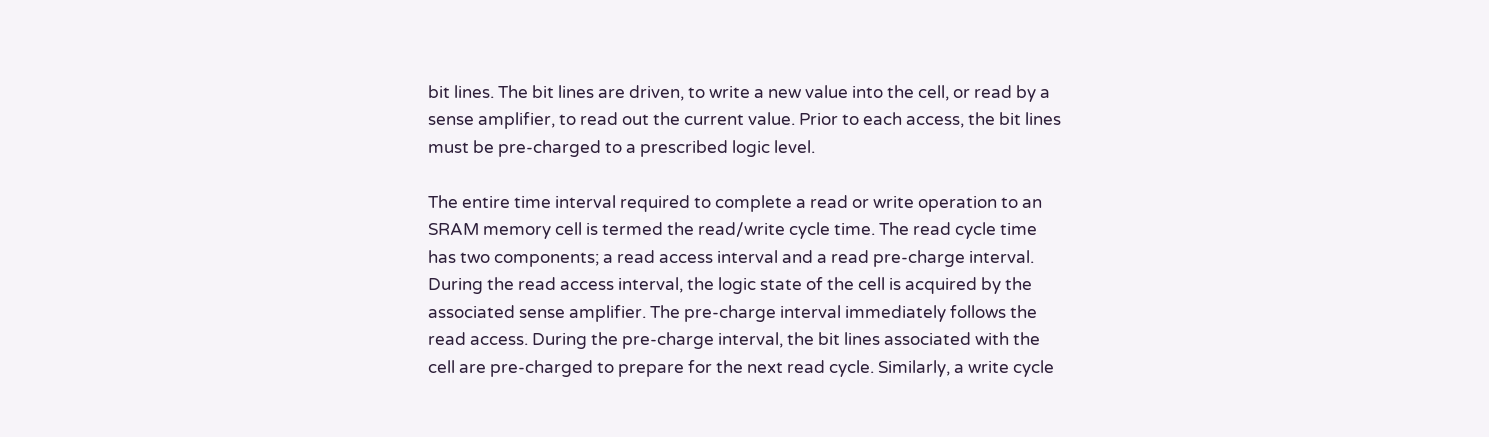bit lines. The bit lines are driven, to write a new value into the cell, or read by a sense amplifier, to read out the current value. Prior to each access, the bit lines must be pre-charged to a prescribed logic level.

The entire time interval required to complete a read or write operation to an SRAM memory cell is termed the read/write cycle time. The read cycle time has two components; a read access interval and a read pre-charge interval. During the read access interval, the logic state of the cell is acquired by the associated sense amplifier. The pre-charge interval immediately follows the read access. During the pre-charge interval, the bit lines associated with the cell are pre-charged to prepare for the next read cycle. Similarly, a write cycle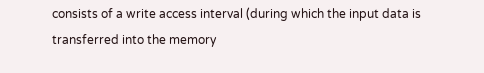consists of a write access interval (during which the input data is transferred into the memory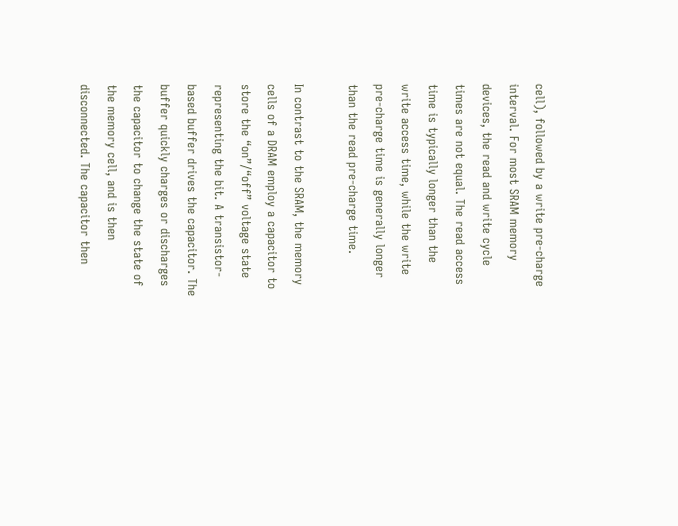cell), followed by a write pre-charge interval. For most SRAM memory devices, the read and write cycle times are not equal. The read access time is typically longer than the write access time, while the write pre-charge time is generally longer than the read pre-charge time.

In contrast to the SRAM, the memory cells of a DRAM employ a capacitor to store the “on”/“off” voltage state representing the bit. A transistor-based buffer drives the capacitor. The buffer quickly charges or discharges the capacitor to change the state of the memory cell, and is then disconnected. The capacitor then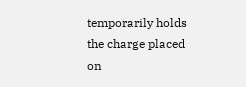temporarily holds the charge placed on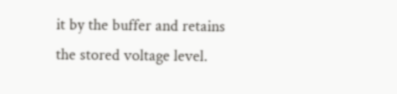it by the buffer and retains the stored voltage level.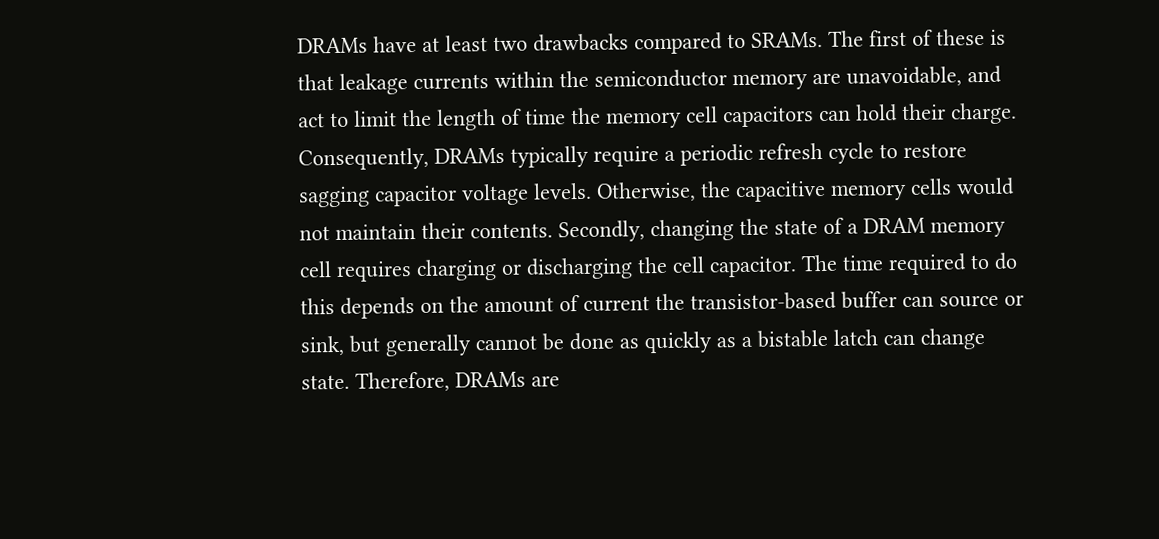DRAMs have at least two drawbacks compared to SRAMs. The first of these is that leakage currents within the semiconductor memory are unavoidable, and act to limit the length of time the memory cell capacitors can hold their charge. Consequently, DRAMs typically require a periodic refresh cycle to restore sagging capacitor voltage levels. Otherwise, the capacitive memory cells would not maintain their contents. Secondly, changing the state of a DRAM memory cell requires charging or discharging the cell capacitor. The time required to do this depends on the amount of current the transistor-based buffer can source or sink, but generally cannot be done as quickly as a bistable latch can change state. Therefore, DRAMs are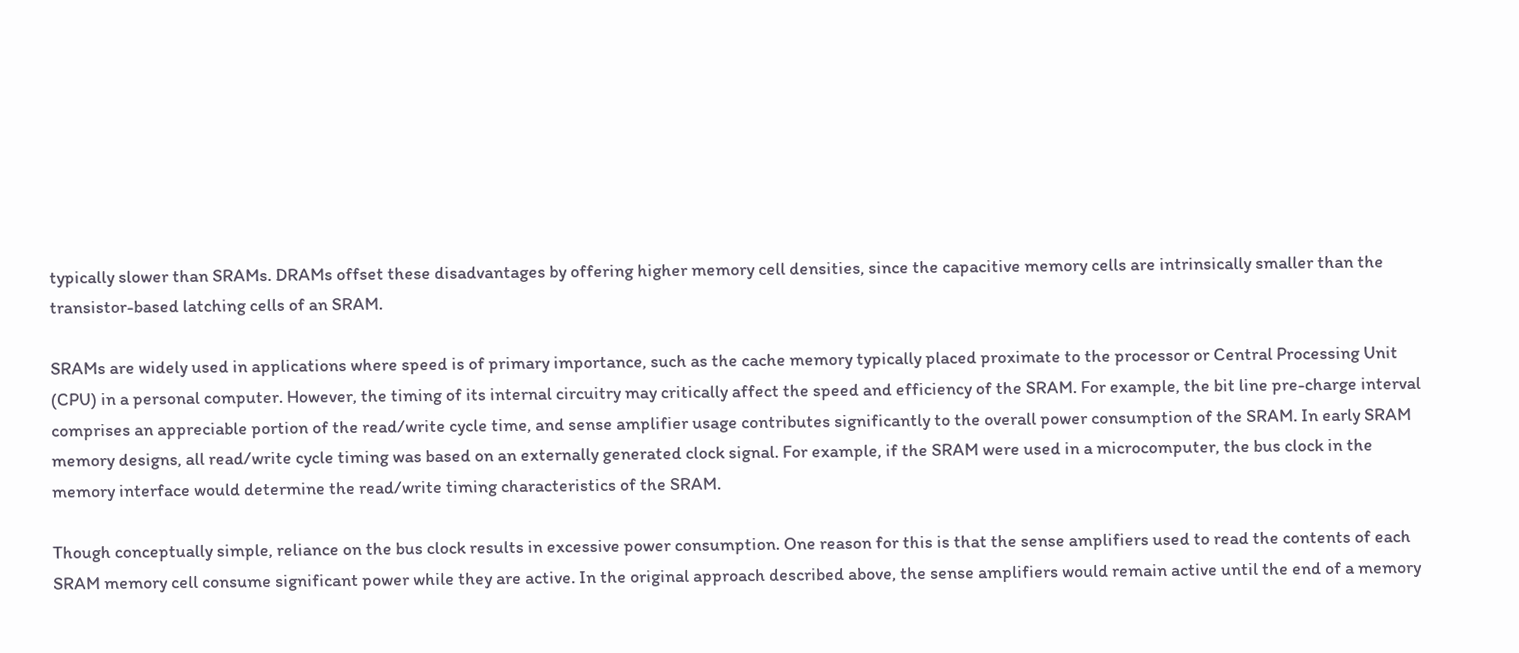typically slower than SRAMs. DRAMs offset these disadvantages by offering higher memory cell densities, since the capacitive memory cells are intrinsically smaller than the transistor-based latching cells of an SRAM.

SRAMs are widely used in applications where speed is of primary importance, such as the cache memory typically placed proximate to the processor or Central Processing Unit (CPU) in a personal computer. However, the timing of its internal circuitry may critically affect the speed and efficiency of the SRAM. For example, the bit line pre-charge interval comprises an appreciable portion of the read/write cycle time, and sense amplifier usage contributes significantly to the overall power consumption of the SRAM. In early SRAM memory designs, all read/write cycle timing was based on an externally generated clock signal. For example, if the SRAM were used in a microcomputer, the bus clock in the memory interface would determine the read/write timing characteristics of the SRAM.

Though conceptually simple, reliance on the bus clock results in excessive power consumption. One reason for this is that the sense amplifiers used to read the contents of each SRAM memory cell consume significant power while they are active. In the original approach described above, the sense amplifiers would remain active until the end of a memory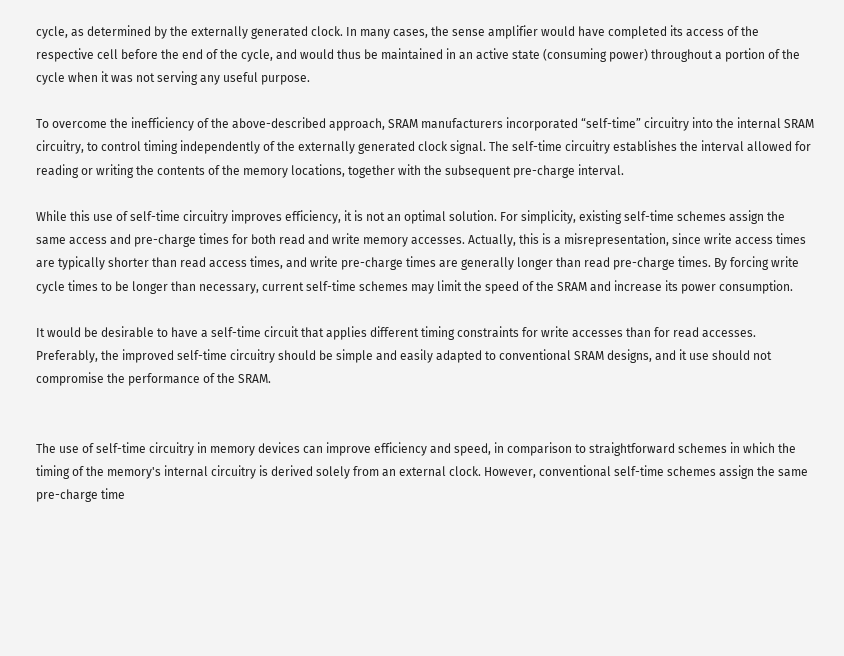cycle, as determined by the externally generated clock. In many cases, the sense amplifier would have completed its access of the respective cell before the end of the cycle, and would thus be maintained in an active state (consuming power) throughout a portion of the cycle when it was not serving any useful purpose.

To overcome the inefficiency of the above-described approach, SRAM manufacturers incorporated “self-time” circuitry into the internal SRAM circuitry, to control timing independently of the externally generated clock signal. The self-time circuitry establishes the interval allowed for reading or writing the contents of the memory locations, together with the subsequent pre-charge interval.

While this use of self-time circuitry improves efficiency, it is not an optimal solution. For simplicity, existing self-time schemes assign the same access and pre-charge times for both read and write memory accesses. Actually, this is a misrepresentation, since write access times are typically shorter than read access times, and write pre-charge times are generally longer than read pre-charge times. By forcing write cycle times to be longer than necessary, current self-time schemes may limit the speed of the SRAM and increase its power consumption.

It would be desirable to have a self-time circuit that applies different timing constraints for write accesses than for read accesses. Preferably, the improved self-time circuitry should be simple and easily adapted to conventional SRAM designs, and it use should not compromise the performance of the SRAM.


The use of self-time circuitry in memory devices can improve efficiency and speed, in comparison to straightforward schemes in which the timing of the memory's internal circuitry is derived solely from an external clock. However, conventional self-time schemes assign the same pre-charge time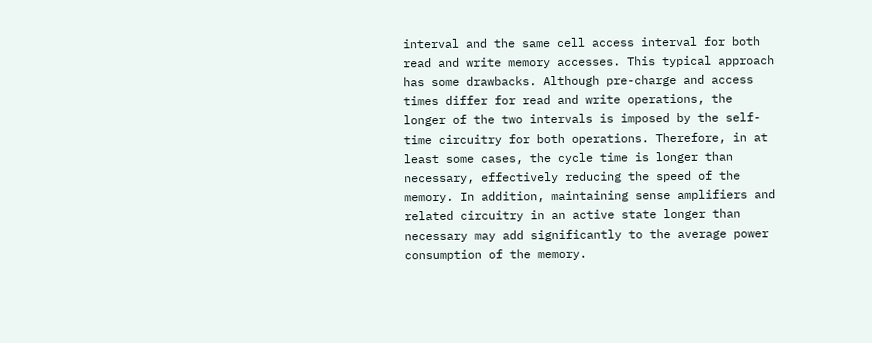interval and the same cell access interval for both read and write memory accesses. This typical approach has some drawbacks. Although pre-charge and access times differ for read and write operations, the longer of the two intervals is imposed by the self-time circuitry for both operations. Therefore, in at least some cases, the cycle time is longer than necessary, effectively reducing the speed of the memory. In addition, maintaining sense amplifiers and related circuitry in an active state longer than necessary may add significantly to the average power consumption of the memory.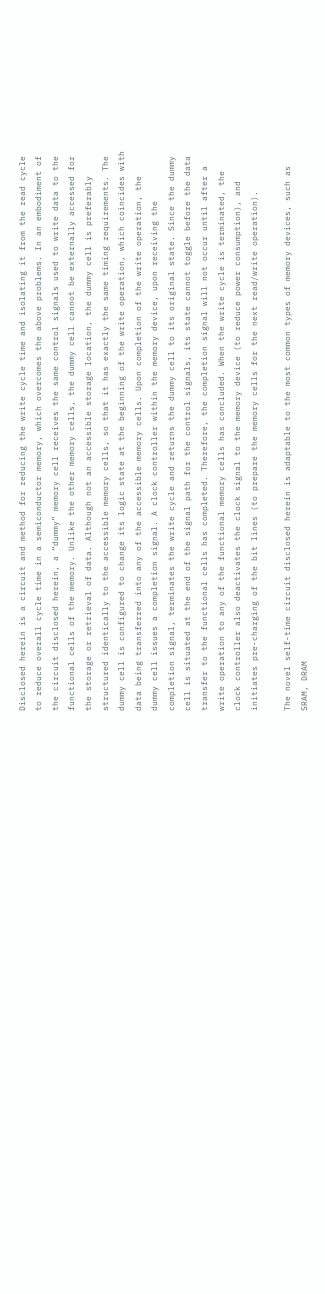Disclosed herein is a circuit and method for reducing the write cycle time and isolating it from the read cycle to reduce overall cycle time in a semiconductor memory, which overcomes the above problems. In an embodiment of the circuit disclosed herein, a “dummy” memory cell receives the same control signals used to write data to the functional cells of the memory. Unlike the other memory cells, the dummy cell cannot be externally accessed for the storage or retrieval of data. Although not an accessible storage location, the dummy cell is preferably structured identically to the accessible memory cells, so that it has exactly the same timing requirements. The dummy cell is configured to change its logic state at the beginning of the write operation, which coincides with data being transferred into any of the accessible memory cells. Upon completion of the write operation, the dummy cell issues a completion signal. A clock controller within the memory device, upon receiving the completion signal, terminates the write cycle and returns the dummy cell to its original state. Since the dummy cell is situated at the end of the signal path for the control signals, its state cannot toggle before the data transfer to the functional cells has completed. Therefore, the completion signal will not occur until after a write operation to any of the functional memory cells has concluded. When the write cycle is terminated, the clock controller also deactivates the clock signal to the memory device (to reduce power consumption), and initiates pre-charging of the bit lines (to prepare the memory cells for the next read/write operation).

The novel self-time circuit disclosed herein is adaptable to the most common types of memory devices, such as SRAM, DRAM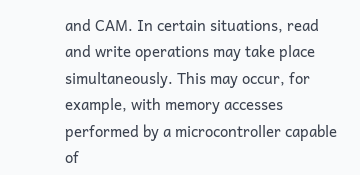and CAM. In certain situations, read and write operations may take place simultaneously. This may occur, for example, with memory accesses performed by a microcontroller capable of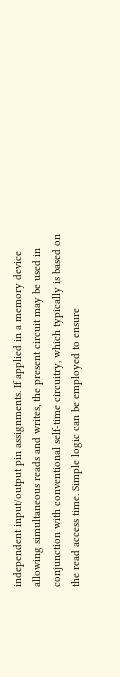independent input/output pin assignments. If applied in a memory device allowing simultaneous reads and writes, the present circuit may be used in conjunction with conventional self-time circuitry, which typically is based on the read access time. Simple logic can be employed to ensure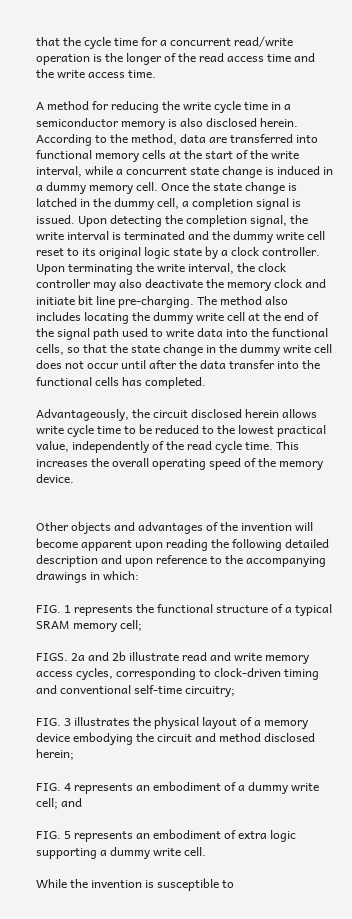that the cycle time for a concurrent read/write operation is the longer of the read access time and the write access time.

A method for reducing the write cycle time in a semiconductor memory is also disclosed herein. According to the method, data are transferred into functional memory cells at the start of the write interval, while a concurrent state change is induced in a dummy memory cell. Once the state change is latched in the dummy cell, a completion signal is issued. Upon detecting the completion signal, the write interval is terminated and the dummy write cell reset to its original logic state by a clock controller. Upon terminating the write interval, the clock controller may also deactivate the memory clock and initiate bit line pre-charging. The method also includes locating the dummy write cell at the end of the signal path used to write data into the functional cells, so that the state change in the dummy write cell does not occur until after the data transfer into the functional cells has completed.

Advantageously, the circuit disclosed herein allows write cycle time to be reduced to the lowest practical value, independently of the read cycle time. This increases the overall operating speed of the memory device.


Other objects and advantages of the invention will become apparent upon reading the following detailed description and upon reference to the accompanying drawings in which:

FIG. 1 represents the functional structure of a typical SRAM memory cell;

FIGS. 2a and 2b illustrate read and write memory access cycles, corresponding to clock-driven timing and conventional self-time circuitry;

FIG. 3 illustrates the physical layout of a memory device embodying the circuit and method disclosed herein;

FIG. 4 represents an embodiment of a dummy write cell; and

FIG. 5 represents an embodiment of extra logic supporting a dummy write cell.

While the invention is susceptible to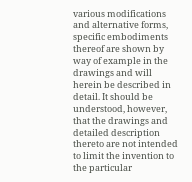various modifications and alternative forms, specific embodiments thereof are shown by way of example in the drawings and will herein be described in detail. It should be understood, however, that the drawings and detailed description thereto are not intended to limit the invention to the particular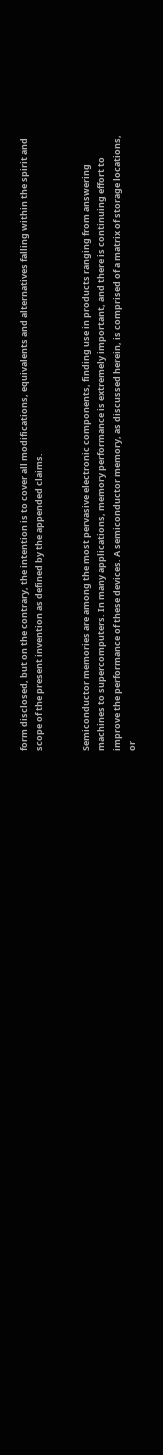form disclosed, but on the contrary, the intention is to cover all modifications, equivalents and alternatives falling within the spirit and scope of the present invention as defined by the appended claims.


Semiconductor memories are among the most pervasive electronic components, finding use in products ranging from answering machines to supercomputers. In many applications, memory performance is extremely important, and there is continuing effort to improve the performance of these devices. A semiconductor memory, as discussed herein, is comprised of a matrix of storage locations, or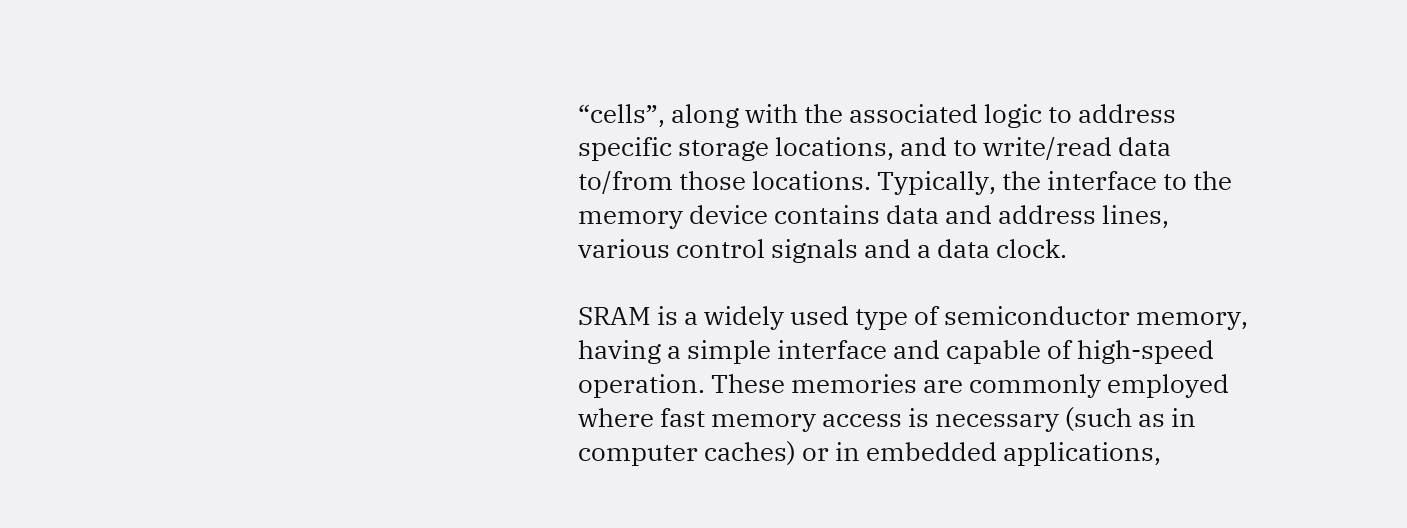“cells”, along with the associated logic to address specific storage locations, and to write/read data to/from those locations. Typically, the interface to the memory device contains data and address lines, various control signals and a data clock.

SRAM is a widely used type of semiconductor memory, having a simple interface and capable of high-speed operation. These memories are commonly employed where fast memory access is necessary (such as in computer caches) or in embedded applications,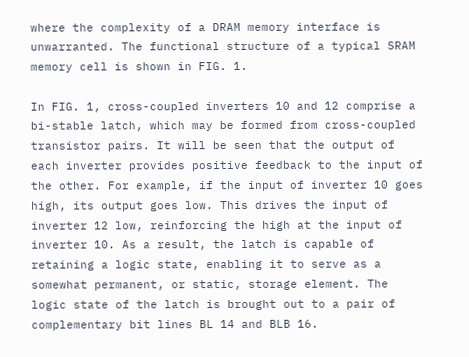where the complexity of a DRAM memory interface is unwarranted. The functional structure of a typical SRAM memory cell is shown in FIG. 1.

In FIG. 1, cross-coupled inverters 10 and 12 comprise a bi-stable latch, which may be formed from cross-coupled transistor pairs. It will be seen that the output of each inverter provides positive feedback to the input of the other. For example, if the input of inverter 10 goes high, its output goes low. This drives the input of inverter 12 low, reinforcing the high at the input of inverter 10. As a result, the latch is capable of retaining a logic state, enabling it to serve as a somewhat permanent, or static, storage element. The logic state of the latch is brought out to a pair of complementary bit lines BL 14 and BLB 16.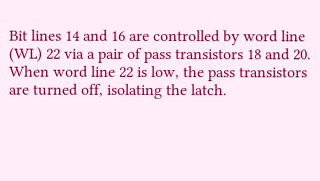Bit lines 14 and 16 are controlled by word line (WL) 22 via a pair of pass transistors 18 and 20. When word line 22 is low, the pass transistors are turned off, isolating the latch.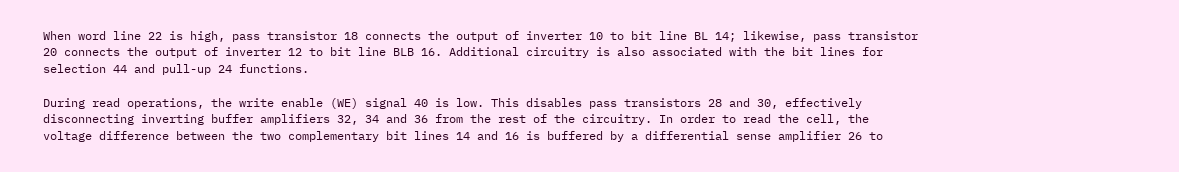When word line 22 is high, pass transistor 18 connects the output of inverter 10 to bit line BL 14; likewise, pass transistor 20 connects the output of inverter 12 to bit line BLB 16. Additional circuitry is also associated with the bit lines for selection 44 and pull-up 24 functions.

During read operations, the write enable (WE) signal 40 is low. This disables pass transistors 28 and 30, effectively disconnecting inverting buffer amplifiers 32, 34 and 36 from the rest of the circuitry. In order to read the cell, the voltage difference between the two complementary bit lines 14 and 16 is buffered by a differential sense amplifier 26 to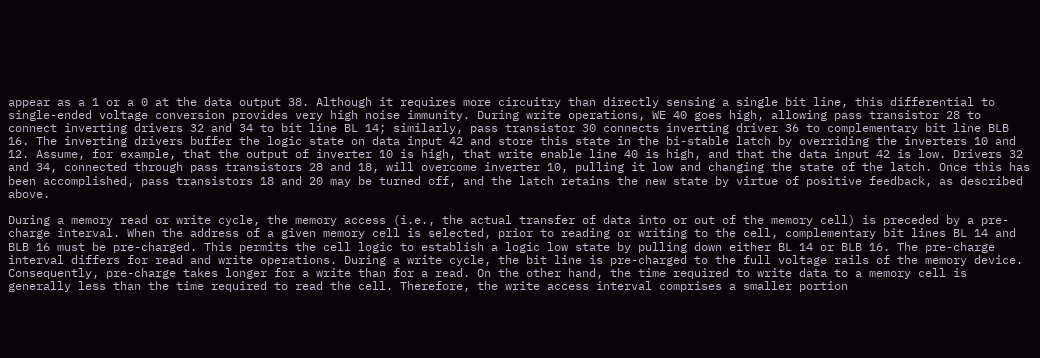appear as a 1 or a 0 at the data output 38. Although it requires more circuitry than directly sensing a single bit line, this differential to single-ended voltage conversion provides very high noise immunity. During write operations, WE 40 goes high, allowing pass transistor 28 to connect inverting drivers 32 and 34 to bit line BL 14; similarly, pass transistor 30 connects inverting driver 36 to complementary bit line BLB 16. The inverting drivers buffer the logic state on data input 42 and store this state in the bi-stable latch by overriding the inverters 10 and 12. Assume, for example, that the output of inverter 10 is high, that write enable line 40 is high, and that the data input 42 is low. Drivers 32 and 34, connected through pass transistors 28 and 18, will overcome inverter 10, pulling it low and changing the state of the latch. Once this has been accomplished, pass transistors 18 and 20 may be turned off, and the latch retains the new state by virtue of positive feedback, as described above.

During a memory read or write cycle, the memory access (i.e., the actual transfer of data into or out of the memory cell) is preceded by a pre-charge interval. When the address of a given memory cell is selected, prior to reading or writing to the cell, complementary bit lines BL 14 and BLB 16 must be pre-charged. This permits the cell logic to establish a logic low state by pulling down either BL 14 or BLB 16. The pre-charge interval differs for read and write operations. During a write cycle, the bit line is pre-charged to the full voltage rails of the memory device. Consequently, pre-charge takes longer for a write than for a read. On the other hand, the time required to write data to a memory cell is generally less than the time required to read the cell. Therefore, the write access interval comprises a smaller portion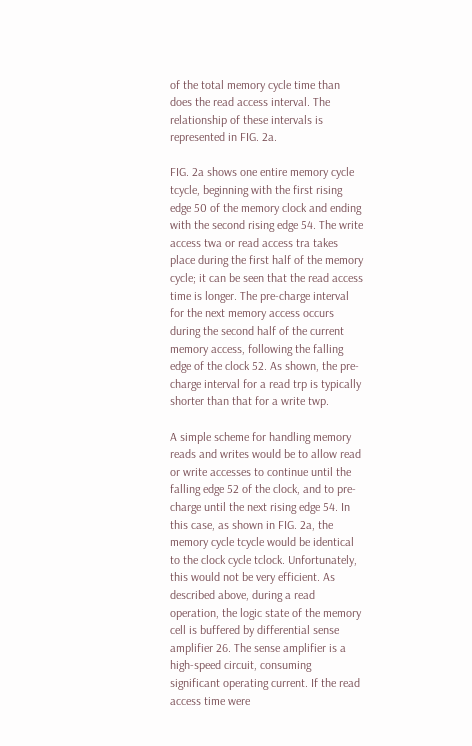of the total memory cycle time than does the read access interval. The relationship of these intervals is represented in FIG. 2a.

FIG. 2a shows one entire memory cycle tcycle, beginning with the first rising edge 50 of the memory clock and ending with the second rising edge 54. The write access twa or read access tra takes place during the first half of the memory cycle; it can be seen that the read access time is longer. The pre-charge interval for the next memory access occurs during the second half of the current memory access, following the falling edge of the clock 52. As shown, the pre-charge interval for a read trp is typically shorter than that for a write twp.

A simple scheme for handling memory reads and writes would be to allow read or write accesses to continue until the falling edge 52 of the clock, and to pre-charge until the next rising edge 54. In this case, as shown in FIG. 2a, the memory cycle tcycle would be identical to the clock cycle tclock. Unfortunately, this would not be very efficient. As described above, during a read operation, the logic state of the memory cell is buffered by differential sense amplifier 26. The sense amplifier is a high-speed circuit, consuming significant operating current. If the read access time were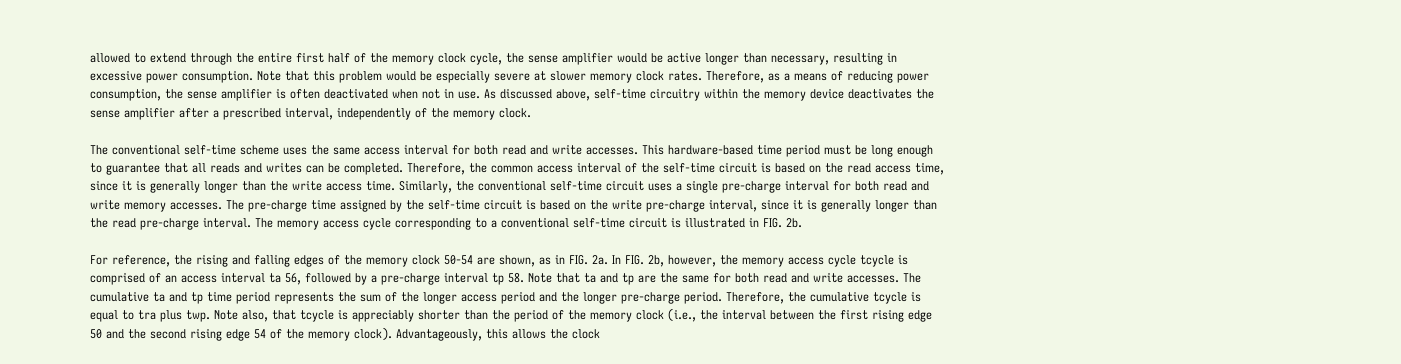allowed to extend through the entire first half of the memory clock cycle, the sense amplifier would be active longer than necessary, resulting in excessive power consumption. Note that this problem would be especially severe at slower memory clock rates. Therefore, as a means of reducing power consumption, the sense amplifier is often deactivated when not in use. As discussed above, self-time circuitry within the memory device deactivates the sense amplifier after a prescribed interval, independently of the memory clock.

The conventional self-time scheme uses the same access interval for both read and write accesses. This hardware-based time period must be long enough to guarantee that all reads and writes can be completed. Therefore, the common access interval of the self-time circuit is based on the read access time, since it is generally longer than the write access time. Similarly, the conventional self-time circuit uses a single pre-charge interval for both read and write memory accesses. The pre-charge time assigned by the self-time circuit is based on the write pre-charge interval, since it is generally longer than the read pre-charge interval. The memory access cycle corresponding to a conventional self-time circuit is illustrated in FIG. 2b.

For reference, the rising and falling edges of the memory clock 50-54 are shown, as in FIG. 2a. In FIG. 2b, however, the memory access cycle tcycle is comprised of an access interval ta 56, followed by a pre-charge interval tp 58. Note that ta and tp are the same for both read and write accesses. The cumulative ta and tp time period represents the sum of the longer access period and the longer pre-charge period. Therefore, the cumulative tcycle is equal to tra plus twp. Note also, that tcycle is appreciably shorter than the period of the memory clock (i.e., the interval between the first rising edge 50 and the second rising edge 54 of the memory clock). Advantageously, this allows the clock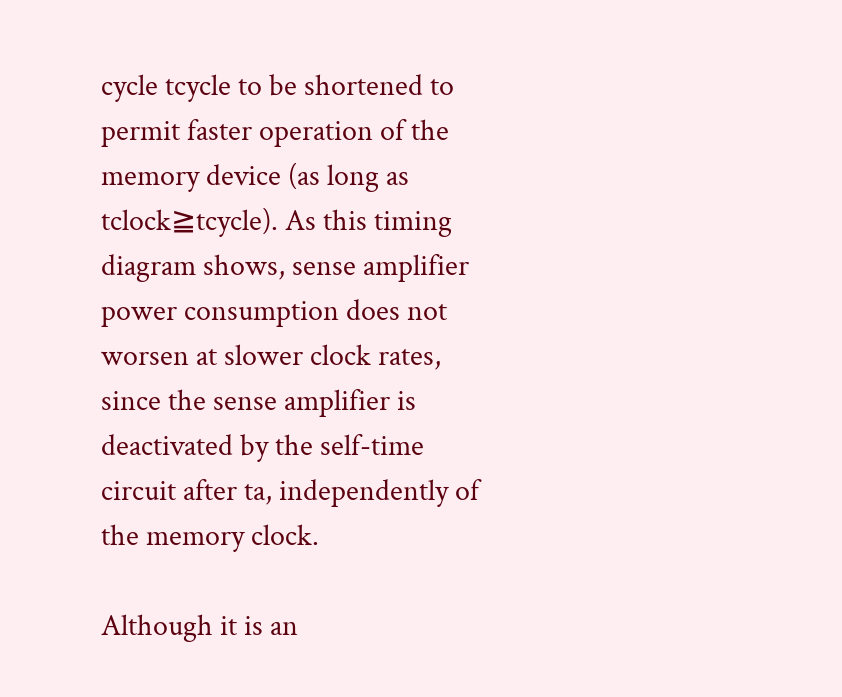cycle tcycle to be shortened to permit faster operation of the memory device (as long as tclock≧tcycle). As this timing diagram shows, sense amplifier power consumption does not worsen at slower clock rates, since the sense amplifier is deactivated by the self-time circuit after ta, independently of the memory clock.

Although it is an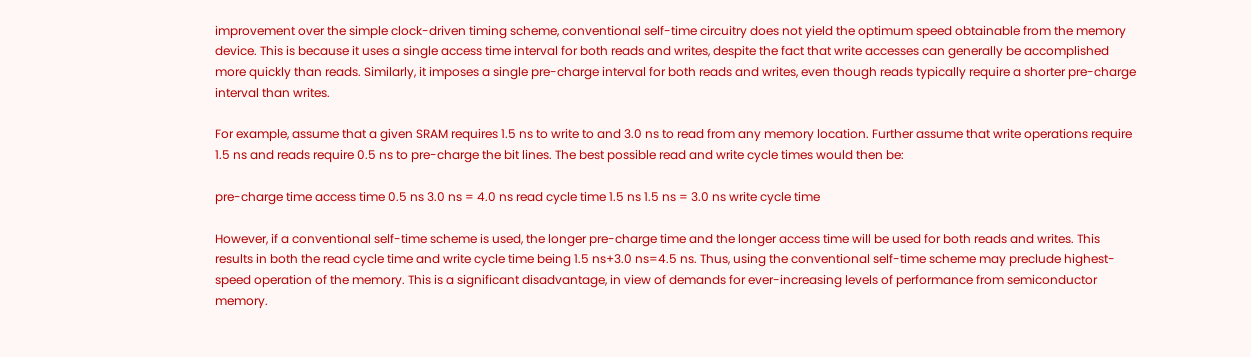improvement over the simple clock-driven timing scheme, conventional self-time circuitry does not yield the optimum speed obtainable from the memory device. This is because it uses a single access time interval for both reads and writes, despite the fact that write accesses can generally be accomplished more quickly than reads. Similarly, it imposes a single pre-charge interval for both reads and writes, even though reads typically require a shorter pre-charge interval than writes.

For example, assume that a given SRAM requires 1.5 ns to write to and 3.0 ns to read from any memory location. Further assume that write operations require 1.5 ns and reads require 0.5 ns to pre-charge the bit lines. The best possible read and write cycle times would then be:

pre-charge time access time 0.5 ns 3.0 ns = 4.0 ns read cycle time 1.5 ns 1.5 ns = 3.0 ns write cycle time

However, if a conventional self-time scheme is used, the longer pre-charge time and the longer access time will be used for both reads and writes. This results in both the read cycle time and write cycle time being 1.5 ns+3.0 ns=4.5 ns. Thus, using the conventional self-time scheme may preclude highest-speed operation of the memory. This is a significant disadvantage, in view of demands for ever-increasing levels of performance from semiconductor memory.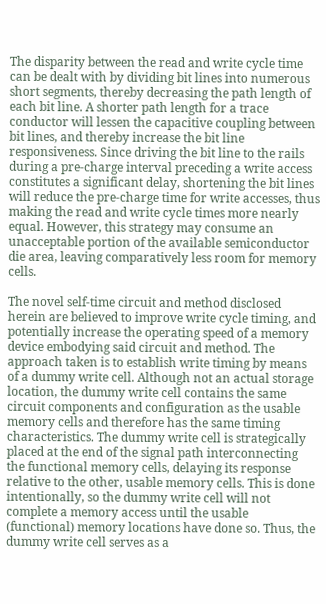The disparity between the read and write cycle time can be dealt with by dividing bit lines into numerous short segments, thereby decreasing the path length of each bit line. A shorter path length for a trace conductor will lessen the capacitive coupling between bit lines, and thereby increase the bit line responsiveness. Since driving the bit line to the rails during a pre-charge interval preceding a write access constitutes a significant delay, shortening the bit lines will reduce the pre-charge time for write accesses, thus making the read and write cycle times more nearly equal. However, this strategy may consume an unacceptable portion of the available semiconductor die area, leaving comparatively less room for memory cells.

The novel self-time circuit and method disclosed herein are believed to improve write cycle timing, and potentially increase the operating speed of a memory device embodying said circuit and method. The approach taken is to establish write timing by means of a dummy write cell. Although not an actual storage location, the dummy write cell contains the same circuit components and configuration as the usable memory cells and therefore has the same timing characteristics. The dummy write cell is strategically placed at the end of the signal path interconnecting the functional memory cells, delaying its response relative to the other, usable memory cells. This is done intentionally, so the dummy write cell will not complete a memory access until the usable (functional) memory locations have done so. Thus, the dummy write cell serves as a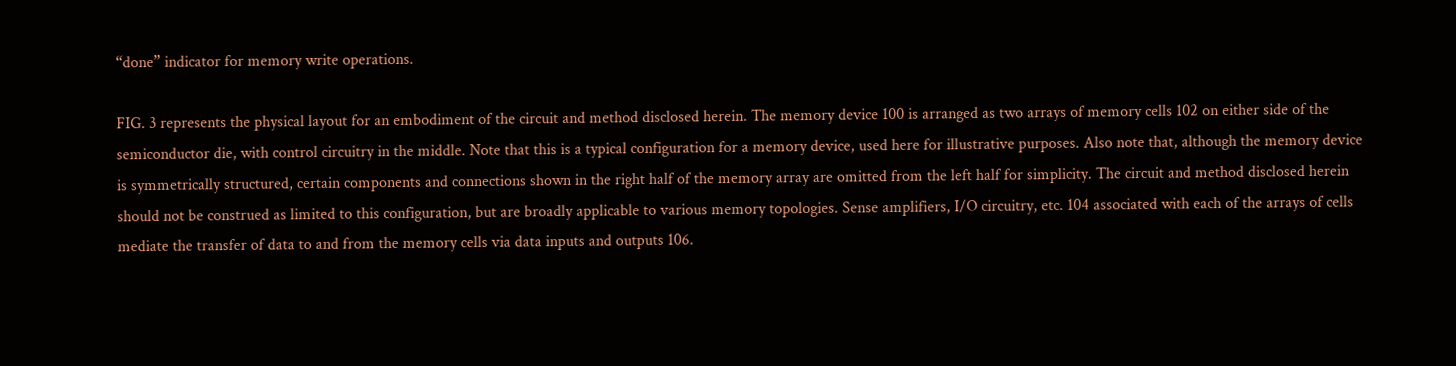“done” indicator for memory write operations.

FIG. 3 represents the physical layout for an embodiment of the circuit and method disclosed herein. The memory device 100 is arranged as two arrays of memory cells 102 on either side of the semiconductor die, with control circuitry in the middle. Note that this is a typical configuration for a memory device, used here for illustrative purposes. Also note that, although the memory device is symmetrically structured, certain components and connections shown in the right half of the memory array are omitted from the left half for simplicity. The circuit and method disclosed herein should not be construed as limited to this configuration, but are broadly applicable to various memory topologies. Sense amplifiers, I/O circuitry, etc. 104 associated with each of the arrays of cells mediate the transfer of data to and from the memory cells via data inputs and outputs 106.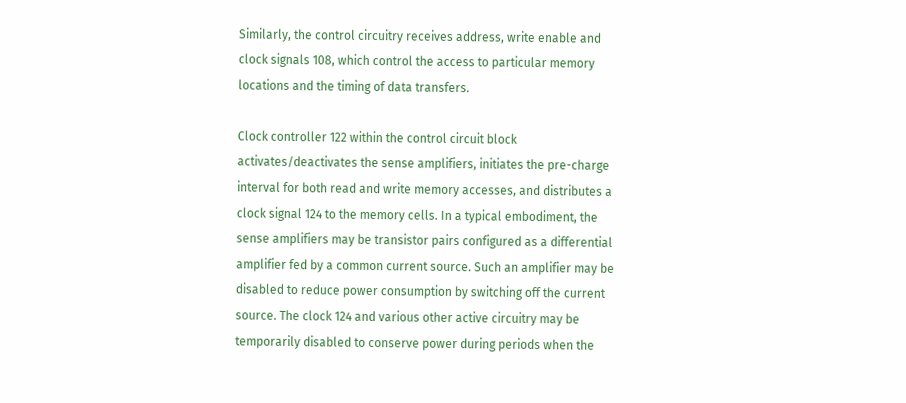Similarly, the control circuitry receives address, write enable and clock signals 108, which control the access to particular memory locations and the timing of data transfers.

Clock controller 122 within the control circuit block activates/deactivates the sense amplifiers, initiates the pre-charge interval for both read and write memory accesses, and distributes a clock signal 124 to the memory cells. In a typical embodiment, the sense amplifiers may be transistor pairs configured as a differential amplifier fed by a common current source. Such an amplifier may be disabled to reduce power consumption by switching off the current source. The clock 124 and various other active circuitry may be temporarily disabled to conserve power during periods when the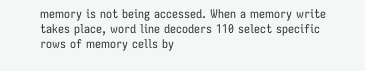memory is not being accessed. When a memory write takes place, word line decoders 110 select specific rows of memory cells by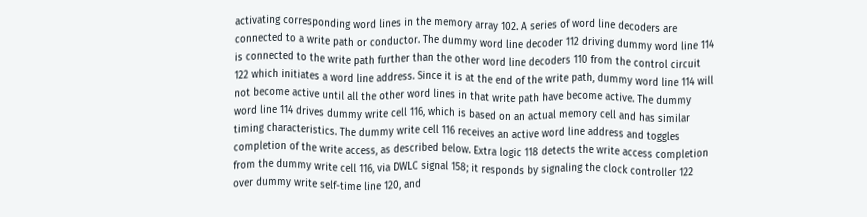activating corresponding word lines in the memory array 102. A series of word line decoders are connected to a write path or conductor. The dummy word line decoder 112 driving dummy word line 114 is connected to the write path further than the other word line decoders 110 from the control circuit 122 which initiates a word line address. Since it is at the end of the write path, dummy word line 114 will not become active until all the other word lines in that write path have become active. The dummy word line 114 drives dummy write cell 116, which is based on an actual memory cell and has similar timing characteristics. The dummy write cell 116 receives an active word line address and toggles completion of the write access, as described below. Extra logic 118 detects the write access completion from the dummy write cell 116, via DWLC signal 158; it responds by signaling the clock controller 122 over dummy write self-time line 120, and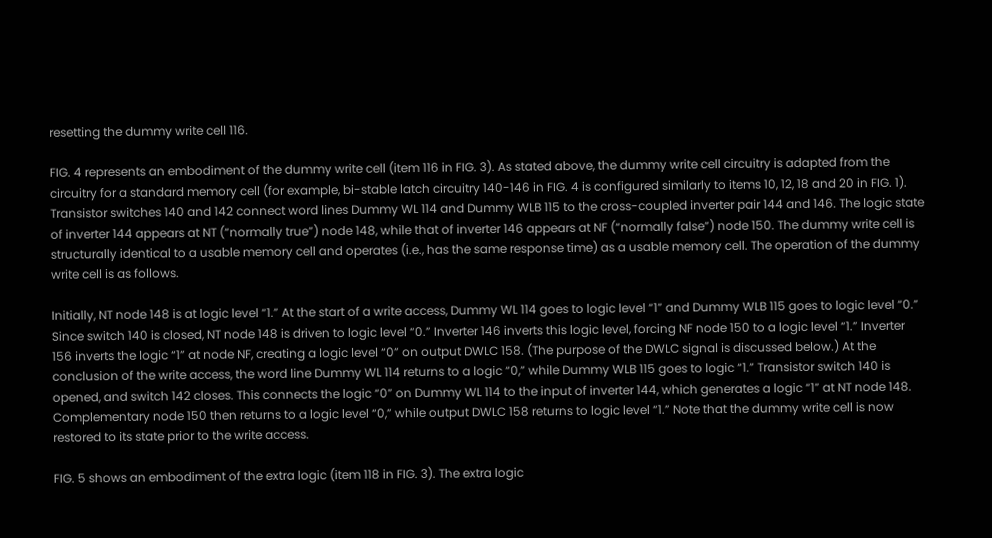resetting the dummy write cell 116.

FIG. 4 represents an embodiment of the dummy write cell (item 116 in FIG. 3). As stated above, the dummy write cell circuitry is adapted from the circuitry for a standard memory cell (for example, bi-stable latch circuitry 140-146 in FIG. 4 is configured similarly to items 10, 12, 18 and 20 in FIG. 1). Transistor switches 140 and 142 connect word lines Dummy WL 114 and Dummy WLB 115 to the cross-coupled inverter pair 144 and 146. The logic state of inverter 144 appears at NT (“normally true”) node 148, while that of inverter 146 appears at NF (“normally false”) node 150. The dummy write cell is structurally identical to a usable memory cell and operates (i.e., has the same response time) as a usable memory cell. The operation of the dummy write cell is as follows.

Initially, NT node 148 is at logic level “1.” At the start of a write access, Dummy WL 114 goes to logic level “1” and Dummy WLB 115 goes to logic level “0.” Since switch 140 is closed, NT node 148 is driven to logic level “0.” Inverter 146 inverts this logic level, forcing NF node 150 to a logic level “1.” Inverter 156 inverts the logic “1” at node NF, creating a logic level “0” on output DWLC 158. (The purpose of the DWLC signal is discussed below.) At the conclusion of the write access, the word line Dummy WL 114 returns to a logic “0,” while Dummy WLB 115 goes to logic “1.” Transistor switch 140 is opened, and switch 142 closes. This connects the logic “0” on Dummy WL 114 to the input of inverter 144, which generates a logic “1” at NT node 148. Complementary node 150 then returns to a logic level “0,” while output DWLC 158 returns to logic level “1.” Note that the dummy write cell is now restored to its state prior to the write access.

FIG. 5 shows an embodiment of the extra logic (item 118 in FIG. 3). The extra logic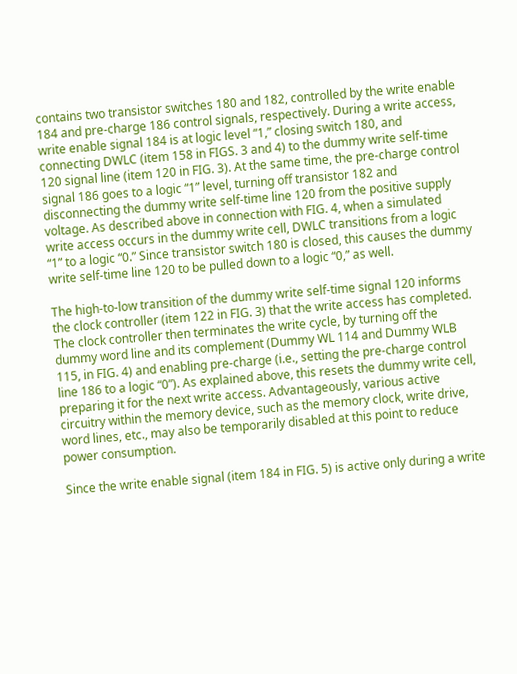contains two transistor switches 180 and 182, controlled by the write enable 184 and pre-charge 186 control signals, respectively. During a write access, write enable signal 184 is at logic level “1,” closing switch 180, and connecting DWLC (item 158 in FIGS. 3 and 4) to the dummy write self-time 120 signal line (item 120 in FIG. 3). At the same time, the pre-charge control signal 186 goes to a logic “1” level, turning off transistor 182 and disconnecting the dummy write self-time line 120 from the positive supply voltage. As described above in connection with FIG. 4, when a simulated write access occurs in the dummy write cell, DWLC transitions from a logic “1” to a logic “0.” Since transistor switch 180 is closed, this causes the dummy write self-time line 120 to be pulled down to a logic “0,” as well.

The high-to-low transition of the dummy write self-time signal 120 informs the clock controller (item 122 in FIG. 3) that the write access has completed. The clock controller then terminates the write cycle, by turning off the dummy word line and its complement (Dummy WL 114 and Dummy WLB 115, in FIG. 4) and enabling pre-charge (i.e., setting the pre-charge control line 186 to a logic “0”). As explained above, this resets the dummy write cell, preparing it for the next write access. Advantageously, various active circuitry within the memory device, such as the memory clock, write drive, word lines, etc., may also be temporarily disabled at this point to reduce power consumption.

Since the write enable signal (item 184 in FIG. 5) is active only during a write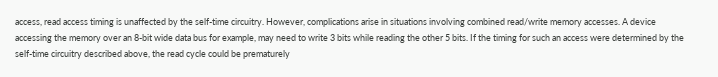access, read access timing is unaffected by the self-time circuitry. However, complications arise in situations involving combined read/write memory accesses. A device accessing the memory over an 8-bit wide data bus for example, may need to write 3 bits while reading the other 5 bits. If the timing for such an access were determined by the self-time circuitry described above, the read cycle could be prematurely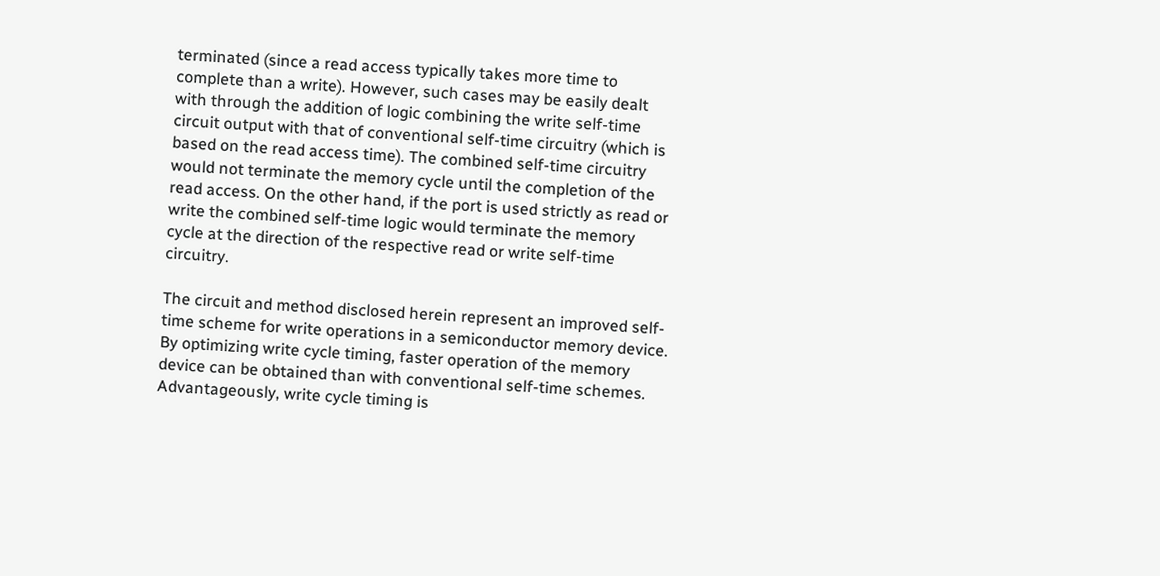terminated (since a read access typically takes more time to complete than a write). However, such cases may be easily dealt with through the addition of logic combining the write self-time circuit output with that of conventional self-time circuitry (which is based on the read access time). The combined self-time circuitry would not terminate the memory cycle until the completion of the read access. On the other hand, if the port is used strictly as read or write the combined self-time logic would terminate the memory cycle at the direction of the respective read or write self-time circuitry.

The circuit and method disclosed herein represent an improved self-time scheme for write operations in a semiconductor memory device. By optimizing write cycle timing, faster operation of the memory device can be obtained than with conventional self-time schemes. Advantageously, write cycle timing is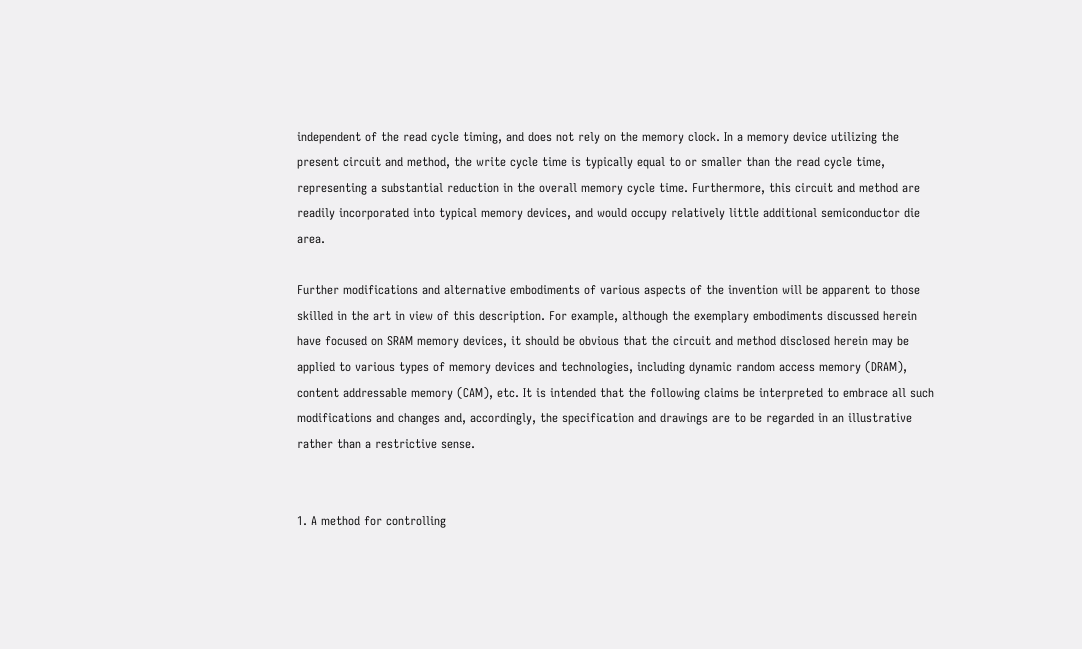independent of the read cycle timing, and does not rely on the memory clock. In a memory device utilizing the present circuit and method, the write cycle time is typically equal to or smaller than the read cycle time, representing a substantial reduction in the overall memory cycle time. Furthermore, this circuit and method are readily incorporated into typical memory devices, and would occupy relatively little additional semiconductor die area.

Further modifications and alternative embodiments of various aspects of the invention will be apparent to those skilled in the art in view of this description. For example, although the exemplary embodiments discussed herein have focused on SRAM memory devices, it should be obvious that the circuit and method disclosed herein may be applied to various types of memory devices and technologies, including dynamic random access memory (DRAM), content addressable memory (CAM), etc. It is intended that the following claims be interpreted to embrace all such modifications and changes and, accordingly, the specification and drawings are to be regarded in an illustrative rather than a restrictive sense.


1. A method for controlling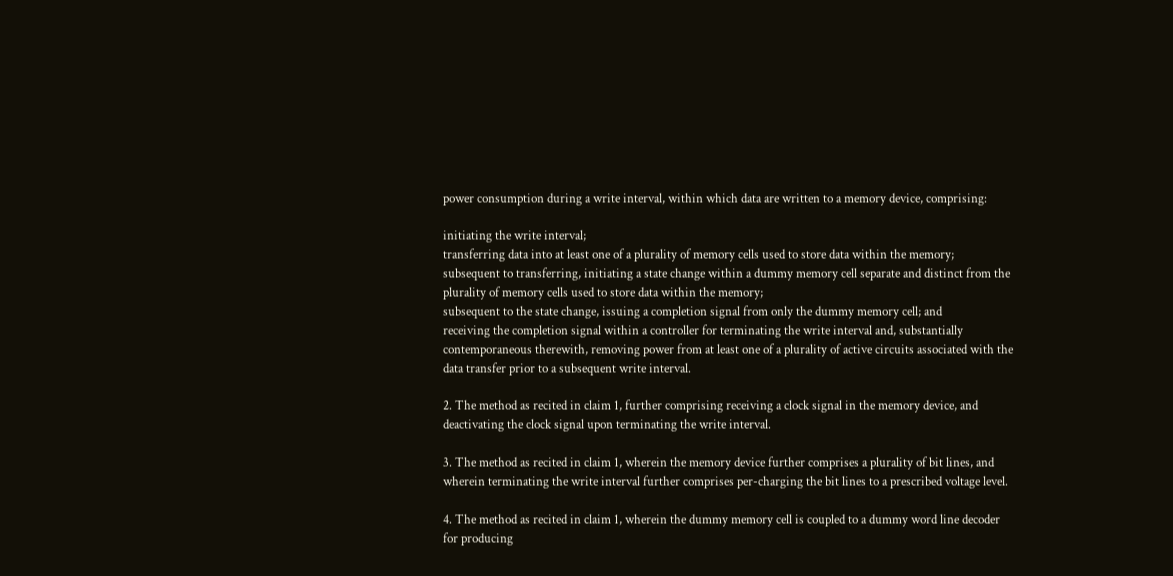power consumption during a write interval, within which data are written to a memory device, comprising:

initiating the write interval;
transferring data into at least one of a plurality of memory cells used to store data within the memory;
subsequent to transferring, initiating a state change within a dummy memory cell separate and distinct from the plurality of memory cells used to store data within the memory;
subsequent to the state change, issuing a completion signal from only the dummy memory cell; and
receiving the completion signal within a controller for terminating the write interval and, substantially contemporaneous therewith, removing power from at least one of a plurality of active circuits associated with the data transfer prior to a subsequent write interval.

2. The method as recited in claim 1, further comprising receiving a clock signal in the memory device, and deactivating the clock signal upon terminating the write interval.

3. The method as recited in claim 1, wherein the memory device further comprises a plurality of bit lines, and wherein terminating the write interval further comprises per-charging the bit lines to a prescribed voltage level.

4. The method as recited in claim 1, wherein the dummy memory cell is coupled to a dummy word line decoder for producing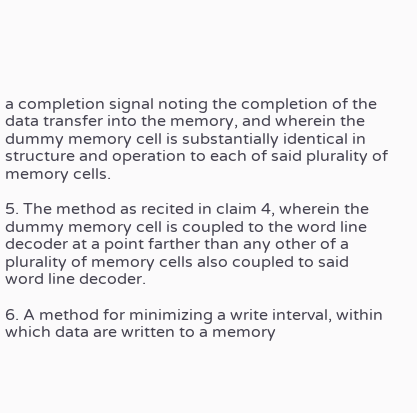a completion signal noting the completion of the data transfer into the memory, and wherein the dummy memory cell is substantially identical in structure and operation to each of said plurality of memory cells.

5. The method as recited in claim 4, wherein the dummy memory cell is coupled to the word line decoder at a point farther than any other of a plurality of memory cells also coupled to said word line decoder.

6. A method for minimizing a write interval, within which data are written to a memory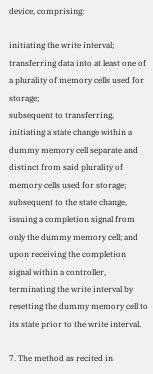device, comprising:

initiating the write interval;
transferring data into at least one of a plurality of memory cells used for storage;
subsequent to transferring, initiating a state change within a dummy memory cell separate and distinct from said plurality of memory cells used for storage;
subsequent to the state change, issuing a completion signal from only the dummy memory cell; and
upon receiving the completion signal within a controller, terminating the write interval by resetting the dummy memory cell to its state prior to the write interval.

7. The method as recited in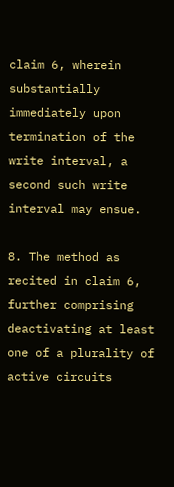claim 6, wherein substantially immediately upon termination of the write interval, a second such write interval may ensue.

8. The method as recited in claim 6, further comprising deactivating at least one of a plurality of active circuits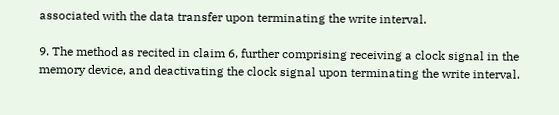associated with the data transfer upon terminating the write interval.

9. The method as recited in claim 6, further comprising receiving a clock signal in the memory device, and deactivating the clock signal upon terminating the write interval.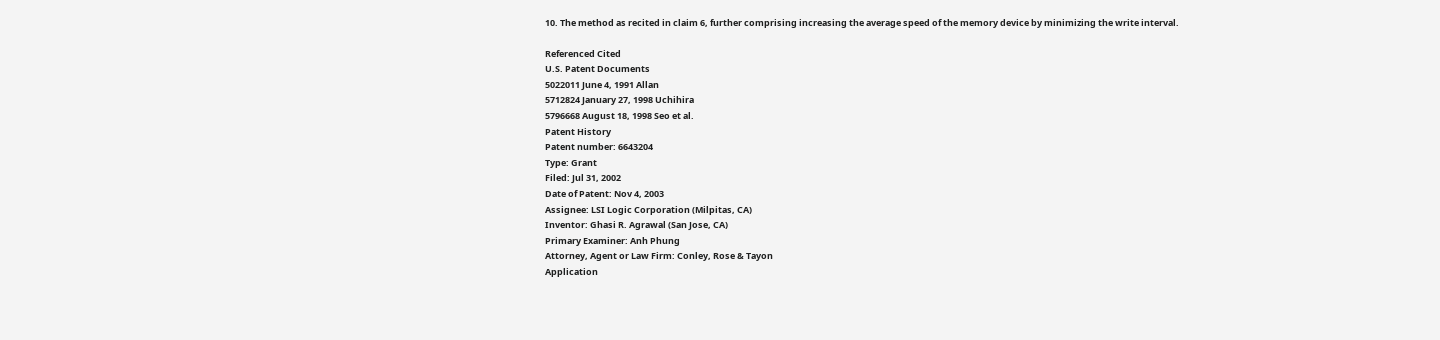10. The method as recited in claim 6, further comprising increasing the average speed of the memory device by minimizing the write interval.

Referenced Cited
U.S. Patent Documents
5022011 June 4, 1991 Allan
5712824 January 27, 1998 Uchihira
5796668 August 18, 1998 Seo et al.
Patent History
Patent number: 6643204
Type: Grant
Filed: Jul 31, 2002
Date of Patent: Nov 4, 2003
Assignee: LSI Logic Corporation (Milpitas, CA)
Inventor: Ghasi R. Agrawal (San Jose, CA)
Primary Examiner: Anh Phung
Attorney, Agent or Law Firm: Conley, Rose & Tayon
Application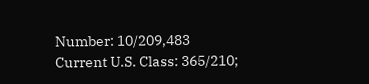Number: 10/209,483
Current U.S. Class: 365/210;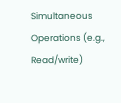Simultaneous Operations (e.g., Read/write)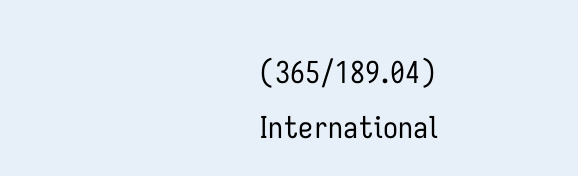(365/189.04)
International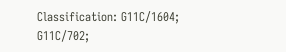Classification: G11C/1604; G11C/702;